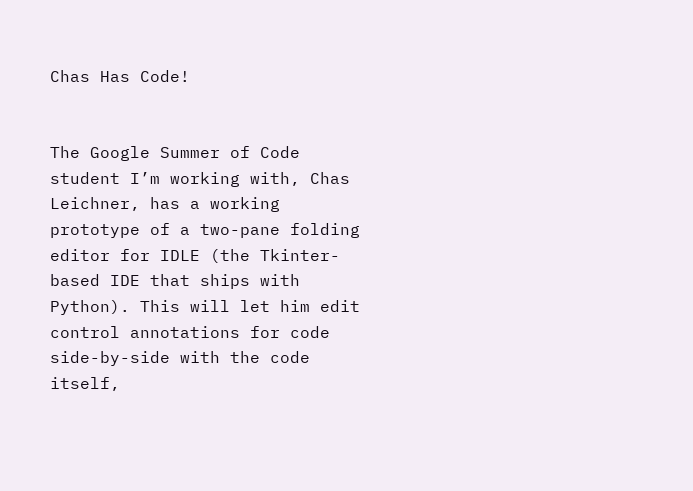Chas Has Code!


The Google Summer of Code student I’m working with, Chas Leichner, has a working prototype of a two-pane folding editor for IDLE (the Tkinter-based IDE that ships with Python). This will let him edit control annotations for code side-by-side with the code itself,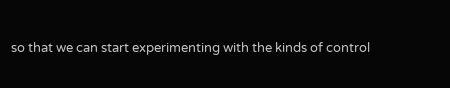so that we can start experimenting with the kinds of control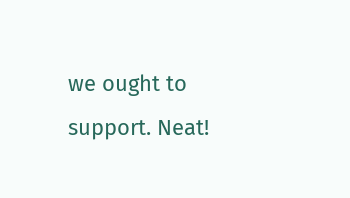we ought to support. Neat!